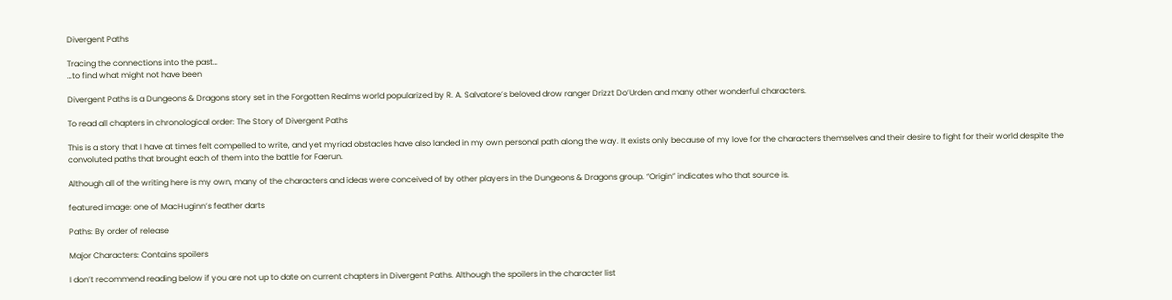Divergent Paths

Tracing the connections into the past…
…to find what might not have been

Divergent Paths is a Dungeons & Dragons story set in the Forgotten Realms world popularized by R. A. Salvatore’s beloved drow ranger Drizzt Do’Urden and many other wonderful characters.

To read all chapters in chronological order: The Story of Divergent Paths

This is a story that I have at times felt compelled to write, and yet myriad obstacles have also landed in my own personal path along the way. It exists only because of my love for the characters themselves and their desire to fight for their world despite the convoluted paths that brought each of them into the battle for Faerun.

Although all of the writing here is my own, many of the characters and ideas were conceived of by other players in the Dungeons & Dragons group. “Origin” indicates who that source is.

featured image: one of MacHuginn’s feather darts

Paths: By order of release

Major Characters: Contains spoilers

I don’t recommend reading below if you are not up to date on current chapters in Divergent Paths. Although the spoilers in the character list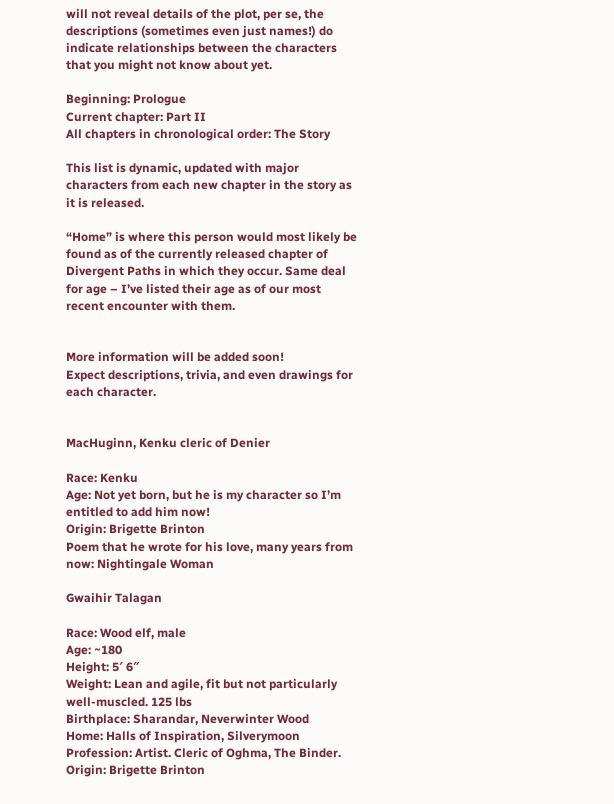will not reveal details of the plot, per se, the descriptions (sometimes even just names!) do indicate relationships between the characters that you might not know about yet.

Beginning: Prologue
Current chapter: Part II
All chapters in chronological order: The Story

This list is dynamic, updated with major characters from each new chapter in the story as it is released.

“Home” is where this person would most likely be found as of the currently released chapter of Divergent Paths in which they occur. Same deal for age – I’ve listed their age as of our most recent encounter with them.


More information will be added soon!
Expect descriptions, trivia, and even drawings for each character.


MacHuginn, Kenku cleric of Denier

Race: Kenku
Age: Not yet born, but he is my character so I’m entitled to add him now!
Origin: Brigette Brinton
Poem that he wrote for his love, many years from now: Nightingale Woman

Gwaihir Talagan

Race: Wood elf, male
Age: ~180
Height: 5′ 6″
Weight: Lean and agile, fit but not particularly well-muscled. 125 lbs
Birthplace: Sharandar, Neverwinter Wood
Home: Halls of Inspiration, Silverymoon
Profession: Artist. Cleric of Oghma, The Binder.
Origin: Brigette Brinton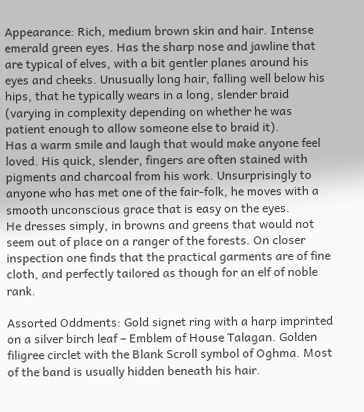Appearance: Rich, medium brown skin and hair. Intense emerald green eyes. Has the sharp nose and jawline that are typical of elves, with a bit gentler planes around his eyes and cheeks. Unusually long hair, falling well below his hips, that he typically wears in a long, slender braid (varying in complexity depending on whether he was patient enough to allow someone else to braid it).
Has a warm smile and laugh that would make anyone feel loved. His quick, slender, fingers are often stained with pigments and charcoal from his work. Unsurprisingly to anyone who has met one of the fair-folk, he moves with a smooth unconscious grace that is easy on the eyes.
He dresses simply, in browns and greens that would not seem out of place on a ranger of the forests. On closer inspection one finds that the practical garments are of fine cloth, and perfectly tailored as though for an elf of noble rank.

Assorted Oddments: Gold signet ring with a harp imprinted on a silver birch leaf – Emblem of House Talagan. Golden filigree circlet with the Blank Scroll symbol of Oghma. Most of the band is usually hidden beneath his hair.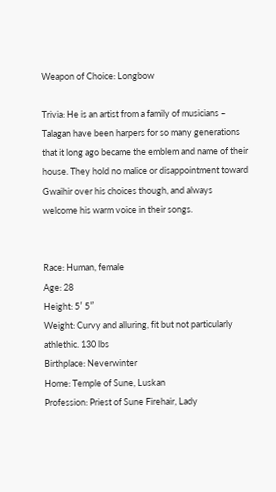Weapon of Choice: Longbow

Trivia: He is an artist from a family of musicians – Talagan have been harpers for so many generations that it long ago became the emblem and name of their house. They hold no malice or disappointment toward Gwaihir over his choices though, and always welcome his warm voice in their songs.


Race: Human, female
Age: 28
Height: 5′ 5″
Weight: Curvy and alluring, fit but not particularly athlethic. 130 lbs
Birthplace: Neverwinter
Home: Temple of Sune, Luskan
Profession: Priest of Sune Firehair, Lady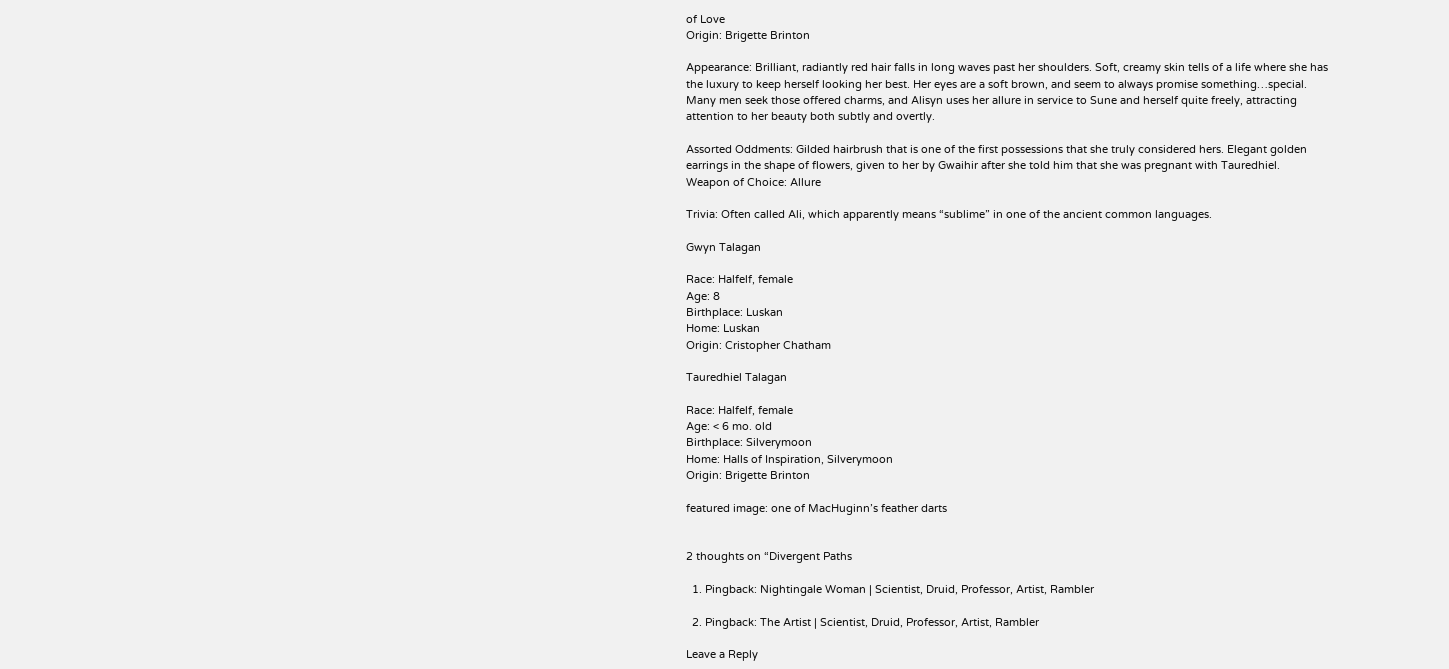of Love
Origin: Brigette Brinton

Appearance: Brilliant, radiantly red hair falls in long waves past her shoulders. Soft, creamy skin tells of a life where she has the luxury to keep herself looking her best. Her eyes are a soft brown, and seem to always promise something…special. Many men seek those offered charms, and Alisyn uses her allure in service to Sune and herself quite freely, attracting attention to her beauty both subtly and overtly.

Assorted Oddments: Gilded hairbrush that is one of the first possessions that she truly considered hers. Elegant golden earrings in the shape of flowers, given to her by Gwaihir after she told him that she was pregnant with Tauredhiel.
Weapon of Choice: Allure

Trivia: Often called Ali, which apparently means “sublime” in one of the ancient common languages.

Gwyn Talagan

Race: Halfelf, female
Age: 8
Birthplace: Luskan
Home: Luskan
Origin: Cristopher Chatham

Tauredhiel Talagan

Race: Halfelf, female
Age: < 6 mo. old
Birthplace: Silverymoon
Home: Halls of Inspiration, Silverymoon
Origin: Brigette Brinton

featured image: one of MacHuginn’s feather darts


2 thoughts on “Divergent Paths

  1. Pingback: Nightingale Woman | Scientist, Druid, Professor, Artist, Rambler

  2. Pingback: The Artist | Scientist, Druid, Professor, Artist, Rambler

Leave a Reply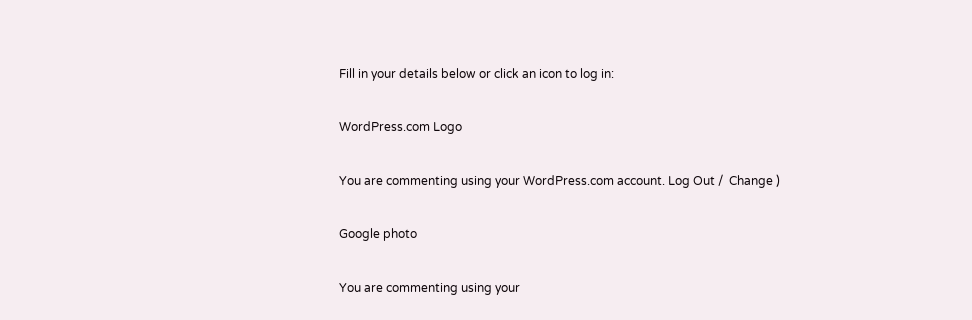Fill in your details below or click an icon to log in:

WordPress.com Logo

You are commenting using your WordPress.com account. Log Out /  Change )

Google photo

You are commenting using your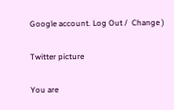Google account. Log Out /  Change )

Twitter picture

You are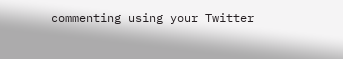commenting using your Twitter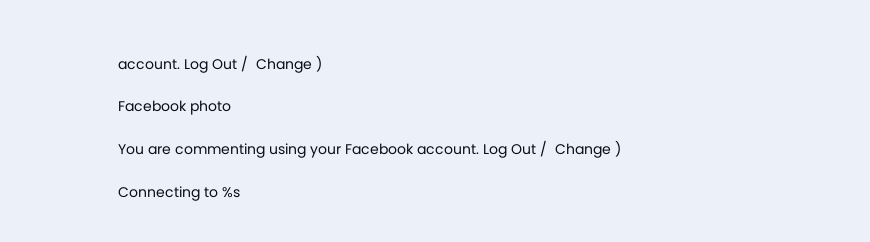account. Log Out /  Change )

Facebook photo

You are commenting using your Facebook account. Log Out /  Change )

Connecting to %s